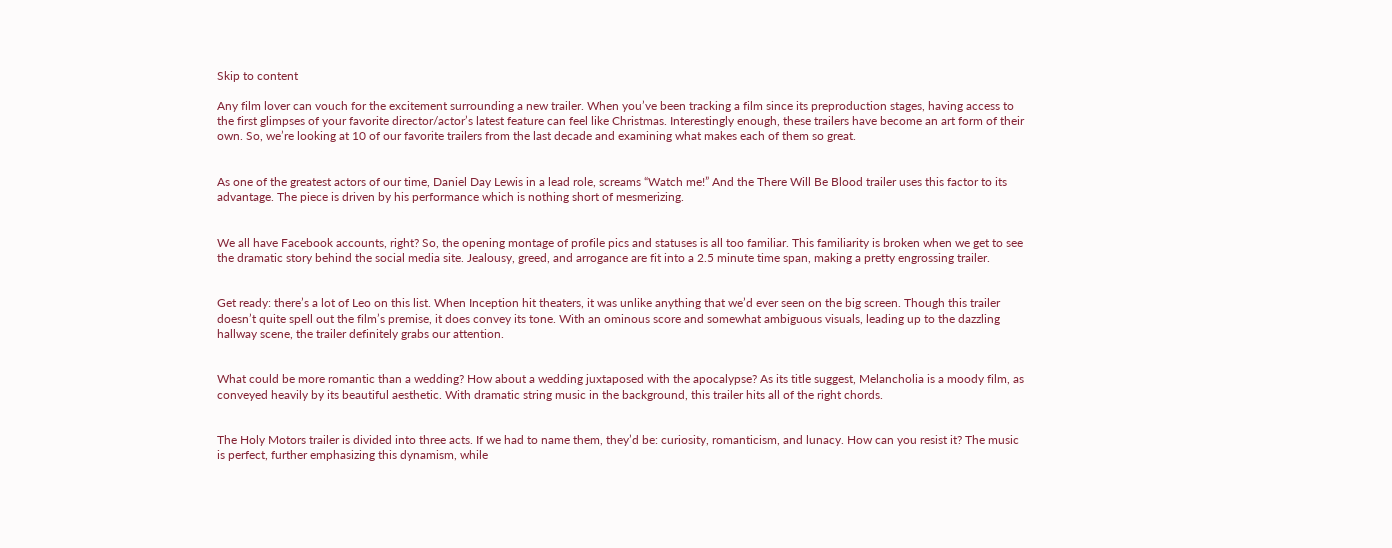Skip to content

Any film lover can vouch for the excitement surrounding a new trailer. When you’ve been tracking a film since its preproduction stages, having access to the first glimpses of your favorite director/actor’s latest feature can feel like Christmas. Interestingly enough, these trailers have become an art form of their own. So, we’re looking at 10 of our favorite trailers from the last decade and examining what makes each of them so great.


As one of the greatest actors of our time, Daniel Day Lewis in a lead role, screams “Watch me!” And the There Will Be Blood trailer uses this factor to its advantage. The piece is driven by his performance which is nothing short of mesmerizing.


We all have Facebook accounts, right? So, the opening montage of profile pics and statuses is all too familiar. This familiarity is broken when we get to see the dramatic story behind the social media site. Jealousy, greed, and arrogance are fit into a 2.5 minute time span, making a pretty engrossing trailer.


Get ready: there’s a lot of Leo on this list. When Inception hit theaters, it was unlike anything that we’d ever seen on the big screen. Though this trailer doesn’t quite spell out the film’s premise, it does convey its tone. With an ominous score and somewhat ambiguous visuals, leading up to the dazzling hallway scene, the trailer definitely grabs our attention.


What could be more romantic than a wedding? How about a wedding juxtaposed with the apocalypse? As its title suggest, Melancholia is a moody film, as conveyed heavily by its beautiful aesthetic. With dramatic string music in the background, this trailer hits all of the right chords.


The Holy Motors trailer is divided into three acts. If we had to name them, they’d be: curiosity, romanticism, and lunacy. How can you resist it? The music is perfect, further emphasizing this dynamism, while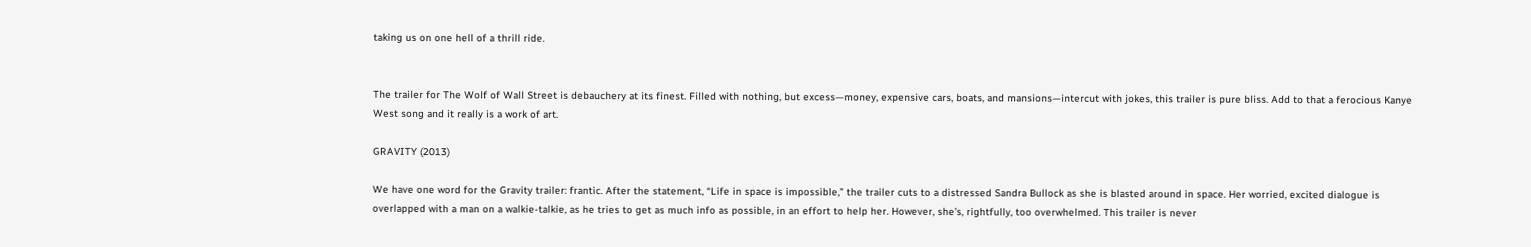taking us on one hell of a thrill ride.


The trailer for The Wolf of Wall Street is debauchery at its finest. Filled with nothing, but excess—money, expensive cars, boats, and mansions—intercut with jokes, this trailer is pure bliss. Add to that a ferocious Kanye West song and it really is a work of art.

GRAVITY (2013)

We have one word for the Gravity trailer: frantic. After the statement, “Life in space is impossible,” the trailer cuts to a distressed Sandra Bullock as she is blasted around in space. Her worried, excited dialogue is overlapped with a man on a walkie-talkie, as he tries to get as much info as possible, in an effort to help her. However, she’s, rightfully, too overwhelmed. This trailer is never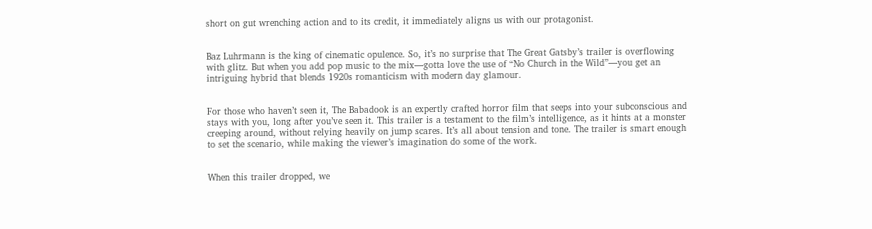short on gut wrenching action and to its credit, it immediately aligns us with our protagonist.


Baz Luhrmann is the king of cinematic opulence. So, it’s no surprise that The Great Gatsby’s trailer is overflowing with glitz. But when you add pop music to the mix—gotta love the use of “No Church in the Wild”—you get an intriguing hybrid that blends 1920s romanticism with modern day glamour.


For those who haven’t seen it, The Babadook is an expertly crafted horror film that seeps into your subconscious and stays with you, long after you’ve seen it. This trailer is a testament to the film’s intelligence, as it hints at a monster creeping around, without relying heavily on jump scares. It’s all about tension and tone. The trailer is smart enough to set the scenario, while making the viewer’s imagination do some of the work.


When this trailer dropped, we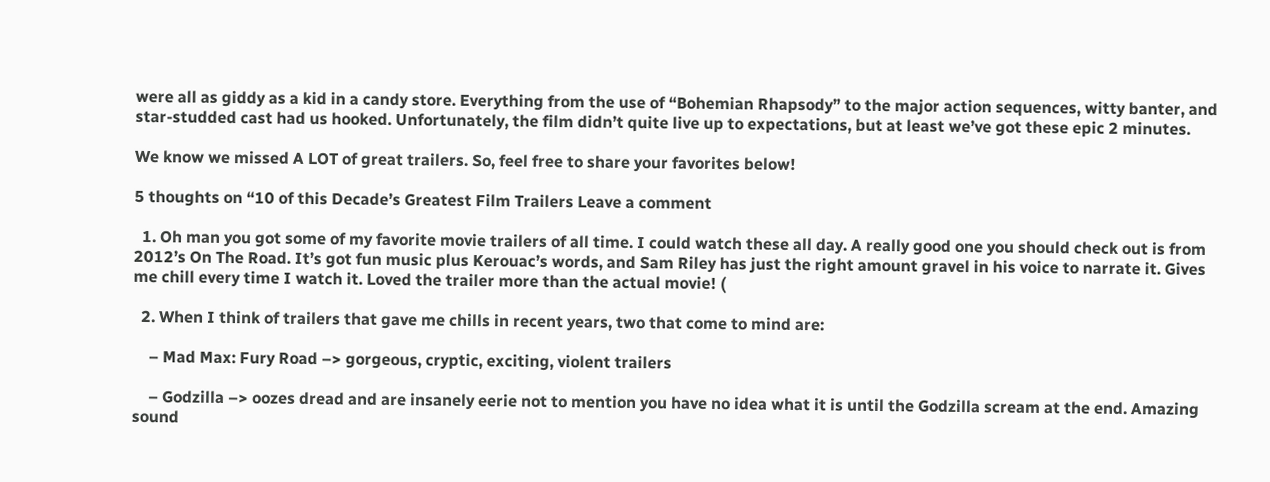were all as giddy as a kid in a candy store. Everything from the use of “Bohemian Rhapsody” to the major action sequences, witty banter, and star-studded cast had us hooked. Unfortunately, the film didn’t quite live up to expectations, but at least we’ve got these epic 2 minutes.

We know we missed A LOT of great trailers. So, feel free to share your favorites below!

5 thoughts on “10 of this Decade’s Greatest Film Trailers Leave a comment

  1. Oh man you got some of my favorite movie trailers of all time. I could watch these all day. A really good one you should check out is from 2012’s On The Road. It’s got fun music plus Kerouac’s words, and Sam Riley has just the right amount gravel in his voice to narrate it. Gives me chill every time I watch it. Loved the trailer more than the actual movie! (

  2. When I think of trailers that gave me chills in recent years, two that come to mind are:

    – Mad Max: Fury Road –> gorgeous, cryptic, exciting, violent trailers

    – Godzilla –> oozes dread and are insanely eerie not to mention you have no idea what it is until the Godzilla scream at the end. Amazing sound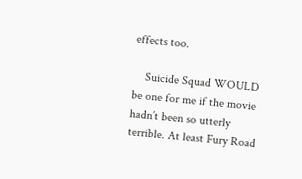effects too.

    Suicide Squad WOULD be one for me if the movie hadn’t been so utterly terrible. At least Fury Road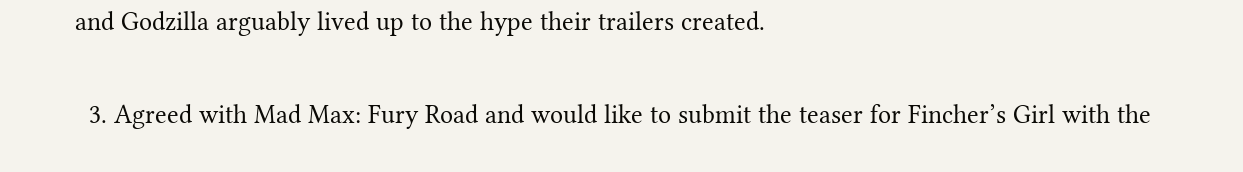and Godzilla arguably lived up to the hype their trailers created.

  3. Agreed with Mad Max: Fury Road and would like to submit the teaser for Fincher’s Girl with the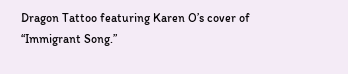Dragon Tattoo featuring Karen O’s cover of “Immigrant Song.”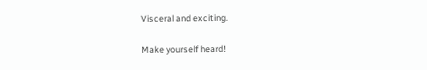Visceral and exciting.

Make yourself heard!